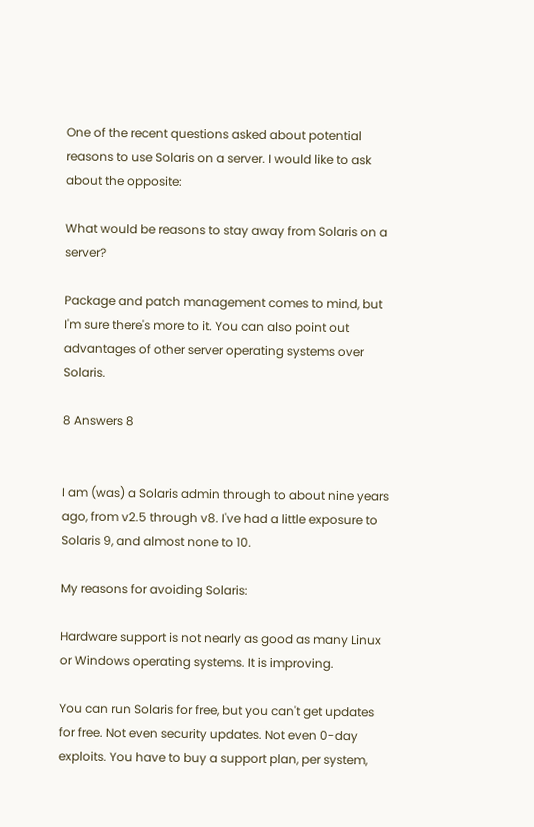One of the recent questions asked about potential reasons to use Solaris on a server. I would like to ask about the opposite:

What would be reasons to stay away from Solaris on a server?

Package and patch management comes to mind, but I'm sure there's more to it. You can also point out advantages of other server operating systems over Solaris.

8 Answers 8


I am (was) a Solaris admin through to about nine years ago, from v2.5 through v8. I've had a little exposure to Solaris 9, and almost none to 10.

My reasons for avoiding Solaris:

Hardware support is not nearly as good as many Linux or Windows operating systems. It is improving.

You can run Solaris for free, but you can't get updates for free. Not even security updates. Not even 0-day exploits. You have to buy a support plan, per system,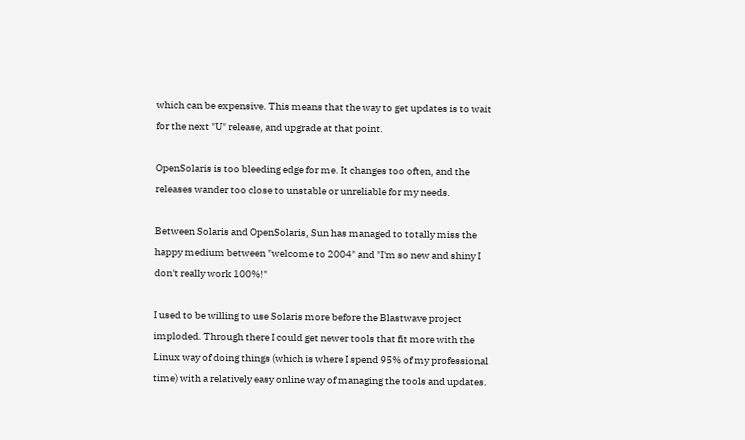which can be expensive. This means that the way to get updates is to wait for the next "U" release, and upgrade at that point.

OpenSolaris is too bleeding edge for me. It changes too often, and the releases wander too close to unstable or unreliable for my needs.

Between Solaris and OpenSolaris, Sun has managed to totally miss the happy medium between "welcome to 2004" and "I'm so new and shiny I don't really work 100%!"

I used to be willing to use Solaris more before the Blastwave project imploded. Through there I could get newer tools that fit more with the Linux way of doing things (which is where I spend 95% of my professional time) with a relatively easy online way of managing the tools and updates.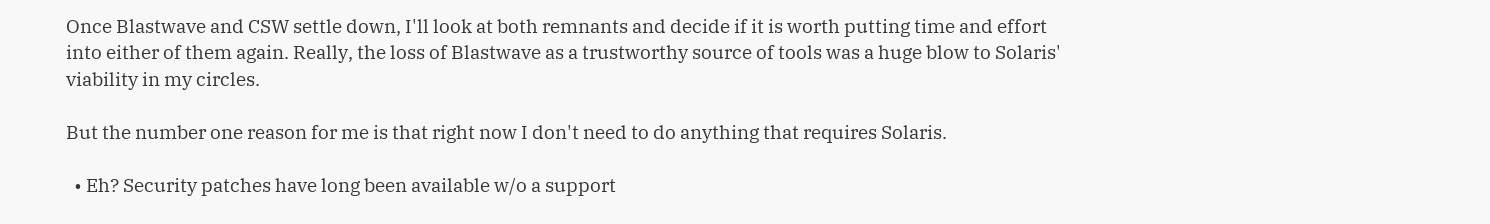Once Blastwave and CSW settle down, I'll look at both remnants and decide if it is worth putting time and effort into either of them again. Really, the loss of Blastwave as a trustworthy source of tools was a huge blow to Solaris' viability in my circles.

But the number one reason for me is that right now I don't need to do anything that requires Solaris.

  • Eh? Security patches have long been available w/o a support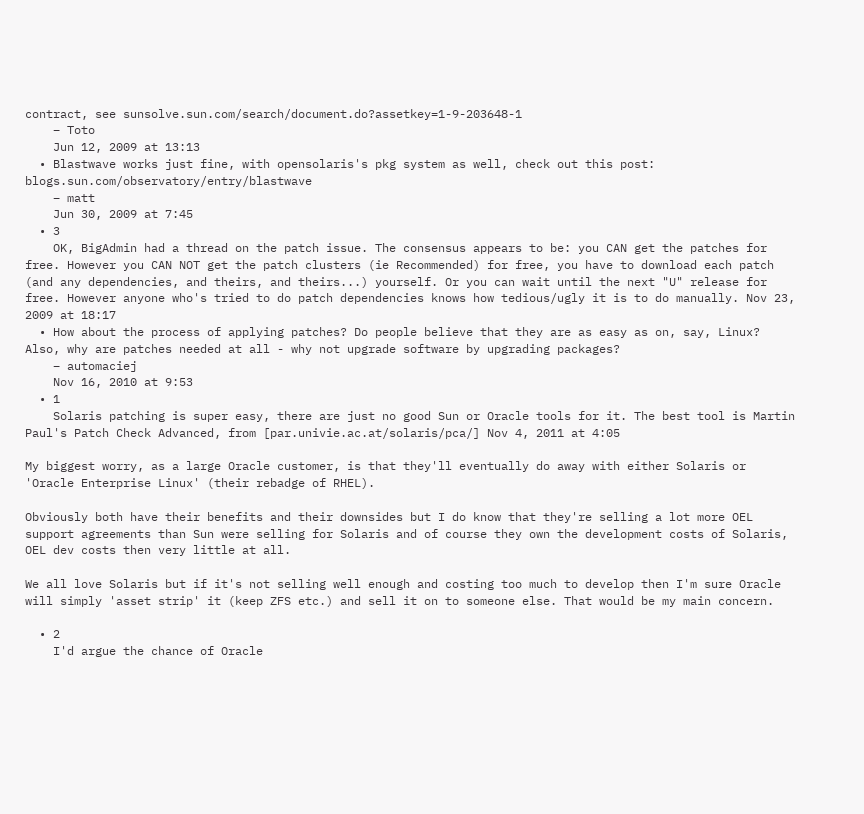contract, see sunsolve.sun.com/search/document.do?assetkey=1-9-203648-1
    – Toto
    Jun 12, 2009 at 13:13
  • Blastwave works just fine, with opensolaris's pkg system as well, check out this post: blogs.sun.com/observatory/entry/blastwave
    – matt
    Jun 30, 2009 at 7:45
  • 3
    OK, BigAdmin had a thread on the patch issue. The consensus appears to be: you CAN get the patches for free. However you CAN NOT get the patch clusters (ie Recommended) for free, you have to download each patch (and any dependencies, and theirs, and theirs...) yourself. Or you can wait until the next "U" release for free. However anyone who's tried to do patch dependencies knows how tedious/ugly it is to do manually. Nov 23, 2009 at 18:17
  • How about the process of applying patches? Do people believe that they are as easy as on, say, Linux? Also, why are patches needed at all - why not upgrade software by upgrading packages?
    – automaciej
    Nov 16, 2010 at 9:53
  • 1
    Solaris patching is super easy, there are just no good Sun or Oracle tools for it. The best tool is Martin Paul's Patch Check Advanced, from [par.univie.ac.at/solaris/pca/] Nov 4, 2011 at 4:05

My biggest worry, as a large Oracle customer, is that they'll eventually do away with either Solaris or 'Oracle Enterprise Linux' (their rebadge of RHEL).

Obviously both have their benefits and their downsides but I do know that they're selling a lot more OEL support agreements than Sun were selling for Solaris and of course they own the development costs of Solaris, OEL dev costs then very little at all.

We all love Solaris but if it's not selling well enough and costing too much to develop then I'm sure Oracle will simply 'asset strip' it (keep ZFS etc.) and sell it on to someone else. That would be my main concern.

  • 2
    I'd argue the chance of Oracle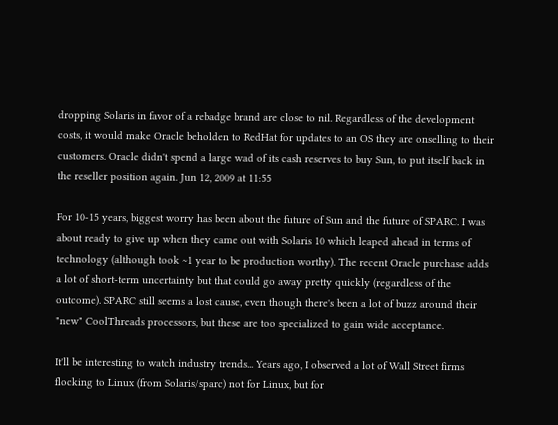dropping Solaris in favor of a rebadge brand are close to nil. Regardless of the development costs, it would make Oracle beholden to RedHat for updates to an OS they are onselling to their customers. Oracle didn't spend a large wad of its cash reserves to buy Sun, to put itself back in the reseller position again. Jun 12, 2009 at 11:55

For 10-15 years, biggest worry has been about the future of Sun and the future of SPARC. I was about ready to give up when they came out with Solaris 10 which leaped ahead in terms of technology (although took ~1 year to be production worthy). The recent Oracle purchase adds a lot of short-term uncertainty but that could go away pretty quickly (regardless of the outcome). SPARC still seems a lost cause, even though there's been a lot of buzz around their "new" CoolThreads processors, but these are too specialized to gain wide acceptance.

It'll be interesting to watch industry trends... Years ago, I observed a lot of Wall Street firms flocking to Linux (from Solaris/sparc) not for Linux, but for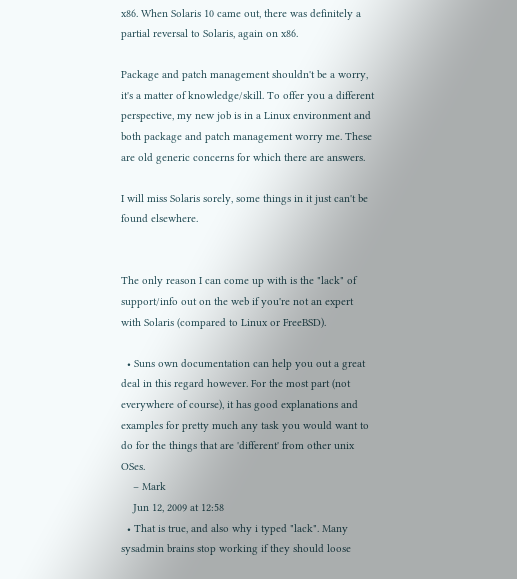x86. When Solaris 10 came out, there was definitely a partial reversal to Solaris, again on x86.

Package and patch management shouldn't be a worry, it's a matter of knowledge/skill. To offer you a different perspective, my new job is in a Linux environment and both package and patch management worry me. These are old generic concerns for which there are answers.

I will miss Solaris sorely, some things in it just can't be found elsewhere.


The only reason I can come up with is the "lack" of support/info out on the web if you're not an expert with Solaris (compared to Linux or FreeBSD).

  • Suns own documentation can help you out a great deal in this regard however. For the most part (not everywhere of course), it has good explanations and examples for pretty much any task you would want to do for the things that are 'different' from other unix OSes.
    – Mark
    Jun 12, 2009 at 12:58
  • That is true, and also why i typed "lack". Many sysadmin brains stop working if they should loose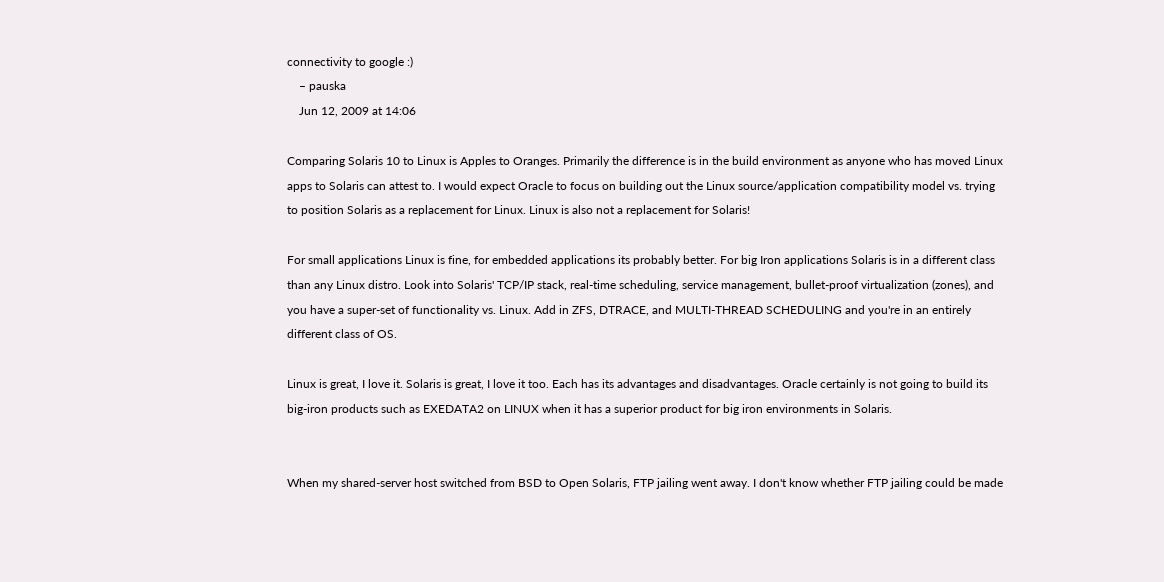connectivity to google :)
    – pauska
    Jun 12, 2009 at 14:06

Comparing Solaris 10 to Linux is Apples to Oranges. Primarily the difference is in the build environment as anyone who has moved Linux apps to Solaris can attest to. I would expect Oracle to focus on building out the Linux source/application compatibility model vs. trying to position Solaris as a replacement for Linux. Linux is also not a replacement for Solaris!

For small applications Linux is fine, for embedded applications its probably better. For big Iron applications Solaris is in a different class than any Linux distro. Look into Solaris' TCP/IP stack, real-time scheduling, service management, bullet-proof virtualization (zones), and you have a super-set of functionality vs. Linux. Add in ZFS, DTRACE, and MULTI-THREAD SCHEDULING and you're in an entirely different class of OS.

Linux is great, I love it. Solaris is great, I love it too. Each has its advantages and disadvantages. Oracle certainly is not going to build its big-iron products such as EXEDATA2 on LINUX when it has a superior product for big iron environments in Solaris.


When my shared-server host switched from BSD to Open Solaris, FTP jailing went away. I don't know whether FTP jailing could be made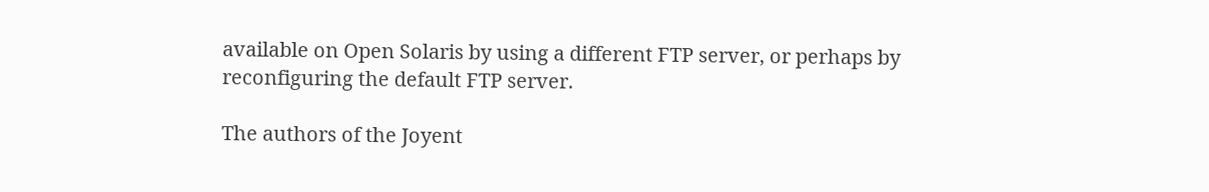available on Open Solaris by using a different FTP server, or perhaps by reconfiguring the default FTP server.

The authors of the Joyent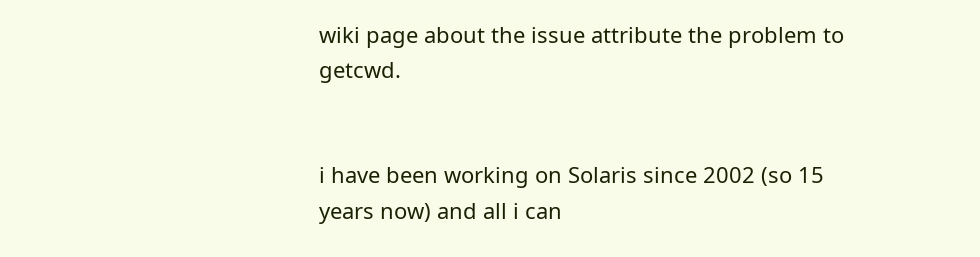wiki page about the issue attribute the problem to getcwd.


i have been working on Solaris since 2002 (so 15 years now) and all i can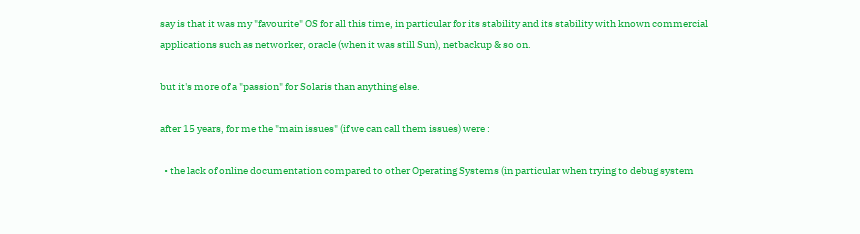say is that it was my "favourite" OS for all this time, in particular for its stability and its stability with known commercial applications such as networker, oracle (when it was still Sun), netbackup & so on.

but it's more of a "passion" for Solaris than anything else.

after 15 years, for me the "main issues" (if we can call them issues) were :

  • the lack of online documentation compared to other Operating Systems (in particular when trying to debug system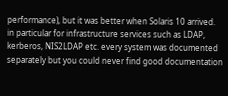performance), but it was better when Solaris 10 arrived. in particular for infrastructure services such as LDAP, kerberos, NIS2LDAP etc. every system was documented separately but you could never find good documentation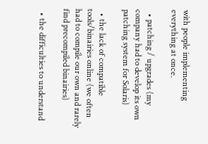with people implementing everything at once.

  • patching / upgrades (my company had to develop its own patching system for Solaris)

  • the lack of compatible tools/binairies online (we often had to compile our own and rarely find precompiled binairies)

  • the difficulties to understand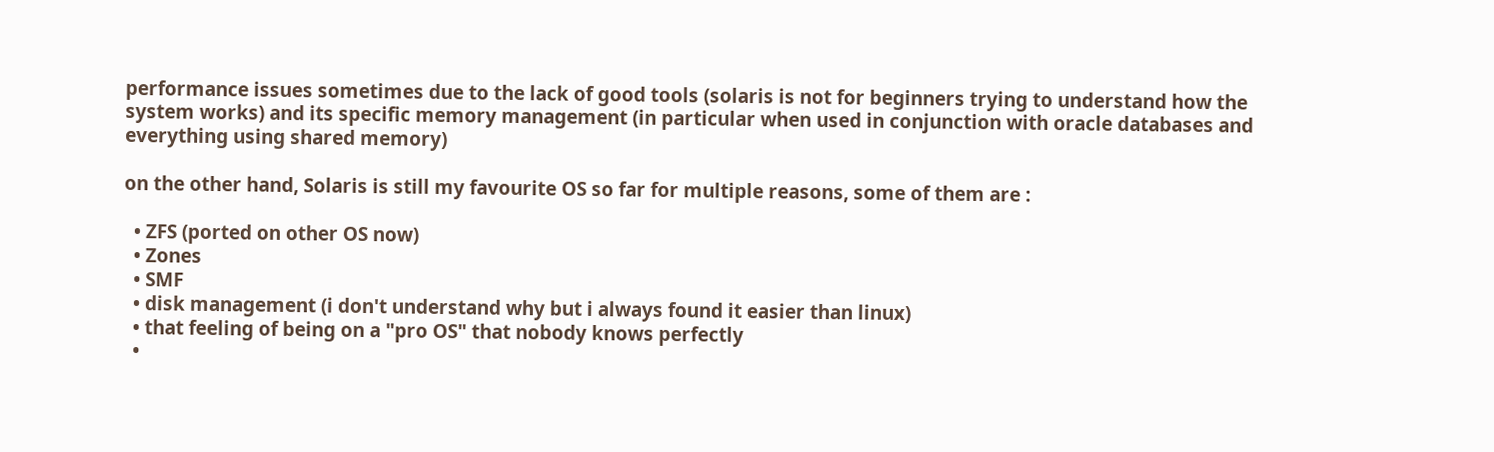performance issues sometimes due to the lack of good tools (solaris is not for beginners trying to understand how the system works) and its specific memory management (in particular when used in conjunction with oracle databases and everything using shared memory)

on the other hand, Solaris is still my favourite OS so far for multiple reasons, some of them are :

  • ZFS (ported on other OS now)
  • Zones
  • SMF
  • disk management (i don't understand why but i always found it easier than linux)
  • that feeling of being on a "pro OS" that nobody knows perfectly
  •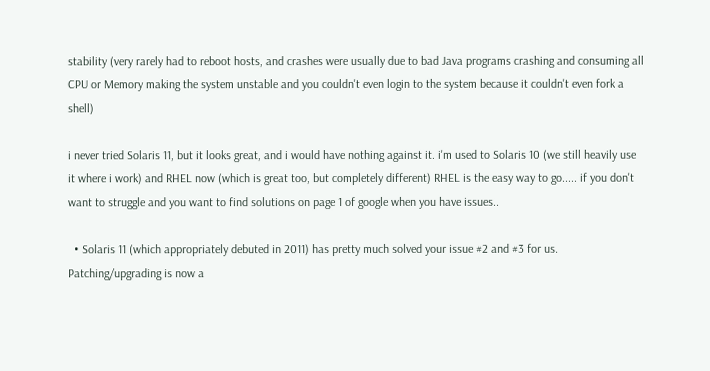stability (very rarely had to reboot hosts, and crashes were usually due to bad Java programs crashing and consuming all CPU or Memory making the system unstable and you couldn't even login to the system because it couldn't even fork a shell)

i never tried Solaris 11, but it looks great, and i would have nothing against it. i'm used to Solaris 10 (we still heavily use it where i work) and RHEL now (which is great too, but completely different) RHEL is the easy way to go..... if you don't want to struggle and you want to find solutions on page 1 of google when you have issues..

  • Solaris 11 (which appropriately debuted in 2011) has pretty much solved your issue #2 and #3 for us. Patching/upgrading is now a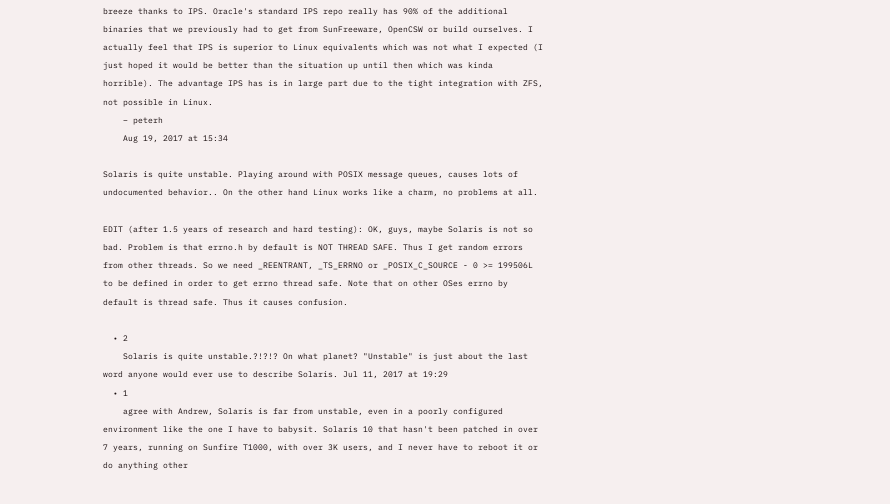breeze thanks to IPS. Oracle's standard IPS repo really has 90% of the additional binaries that we previously had to get from SunFreeware, OpenCSW or build ourselves. I actually feel that IPS is superior to Linux equivalents which was not what I expected (I just hoped it would be better than the situation up until then which was kinda horrible). The advantage IPS has is in large part due to the tight integration with ZFS, not possible in Linux.
    – peterh
    Aug 19, 2017 at 15:34

Solaris is quite unstable. Playing around with POSIX message queues, causes lots of undocumented behavior.. On the other hand Linux works like a charm, no problems at all.

EDIT (after 1.5 years of research and hard testing): OK, guys, maybe Solaris is not so bad. Problem is that errno.h by default is NOT THREAD SAFE. Thus I get random errors from other threads. So we need _REENTRANT, _TS_ERRNO or _POSIX_C_SOURCE - 0 >= 199506L to be defined in order to get errno thread safe. Note that on other OSes errno by default is thread safe. Thus it causes confusion.

  • 2
    Solaris is quite unstable.?!?!? On what planet? "Unstable" is just about the last word anyone would ever use to describe Solaris. Jul 11, 2017 at 19:29
  • 1
    agree with Andrew, Solaris is far from unstable, even in a poorly configured environment like the one I have to babysit. Solaris 10 that hasn't been patched in over 7 years, running on Sunfire T1000, with over 3K users, and I never have to reboot it or do anything other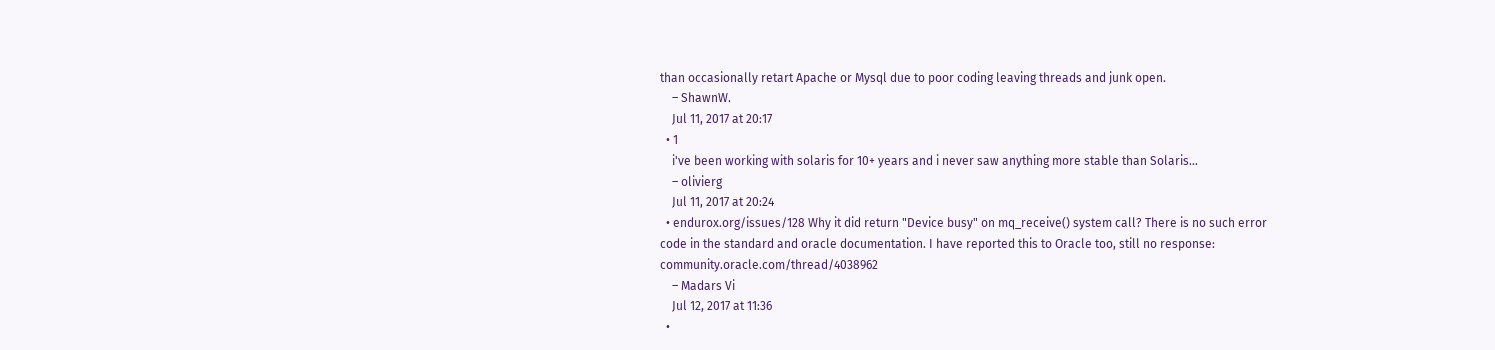than occasionally retart Apache or Mysql due to poor coding leaving threads and junk open.
    – ShawnW.
    Jul 11, 2017 at 20:17
  • 1
    i've been working with solaris for 10+ years and i never saw anything more stable than Solaris...
    – olivierg
    Jul 11, 2017 at 20:24
  • endurox.org/issues/128 Why it did return "Device busy" on mq_receive() system call? There is no such error code in the standard and oracle documentation. I have reported this to Oracle too, still no response: community.oracle.com/thread/4038962
    – Madars Vi
    Jul 12, 2017 at 11:36
  •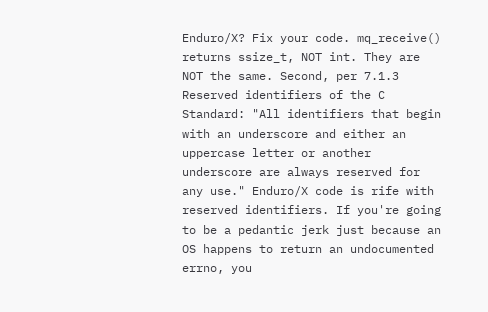Enduro/X? Fix your code. mq_receive() returns ssize_t, NOT int. They are NOT the same. Second, per 7.1.3 Reserved identifiers of the C Standard: "All identifiers that begin with an underscore and either an uppercase letter or another underscore are always reserved for any use." Enduro/X code is rife with reserved identifiers. If you're going to be a pedantic jerk just because an OS happens to return an undocumented errno, you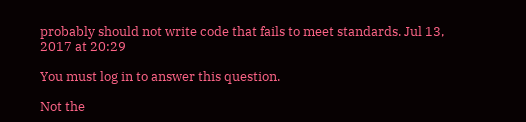probably should not write code that fails to meet standards. Jul 13, 2017 at 20:29

You must log in to answer this question.

Not the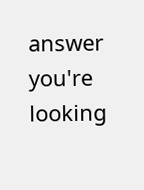answer you're looking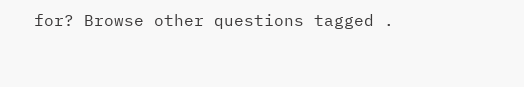for? Browse other questions tagged .